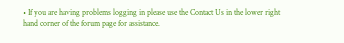• If you are having problems logging in please use the Contact Us in the lower right hand corner of the forum page for assistance.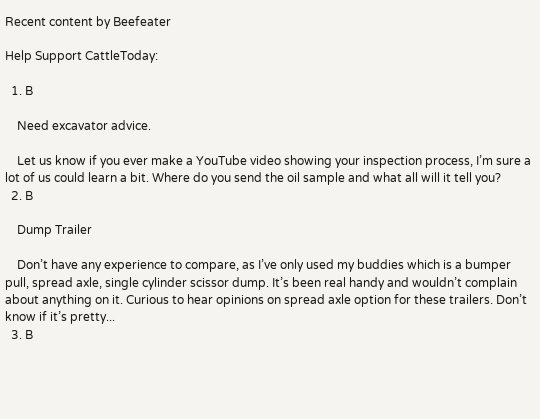Recent content by Beefeater

Help Support CattleToday:

  1. B

    Need excavator advice.

    Let us know if you ever make a YouTube video showing your inspection process, I’m sure a lot of us could learn a bit. Where do you send the oil sample and what all will it tell you?
  2. B

    Dump Trailer

    Don’t have any experience to compare, as I’ve only used my buddies which is a bumper pull, spread axle, single cylinder scissor dump. It’s been real handy and wouldn’t complain about anything on it. Curious to hear opinions on spread axle option for these trailers. Don’t know if it’s pretty...
  3. B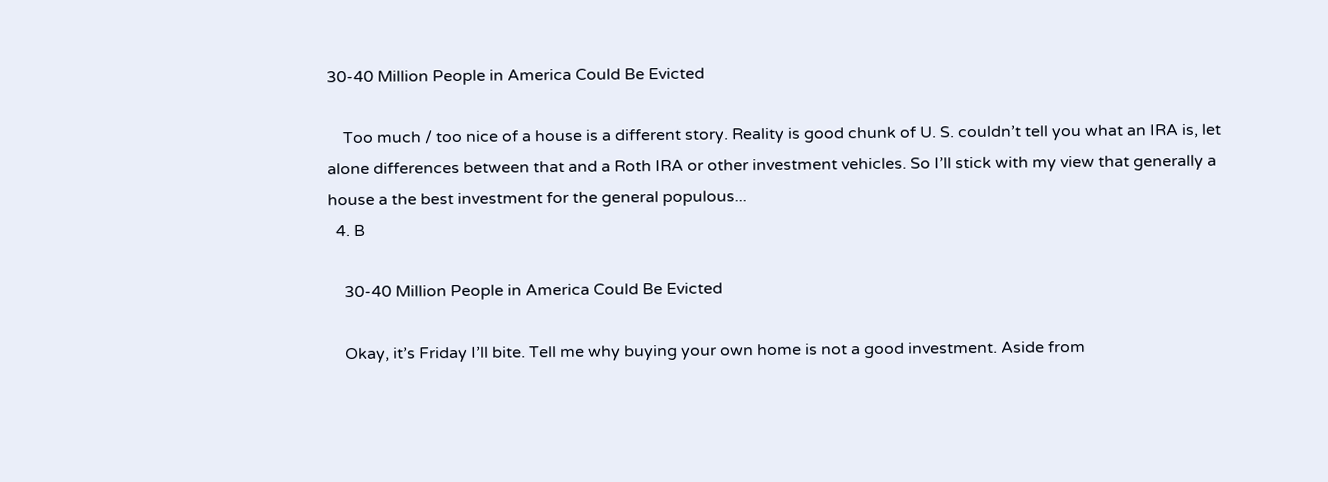30-40 Million People in America Could Be Evicted

    Too much / too nice of a house is a different story. Reality is good chunk of U. S. couldn’t tell you what an IRA is, let alone differences between that and a Roth IRA or other investment vehicles. So I’ll stick with my view that generally a house a the best investment for the general populous...
  4. B

    30-40 Million People in America Could Be Evicted

    Okay, it’s Friday I’ll bite. Tell me why buying your own home is not a good investment. Aside from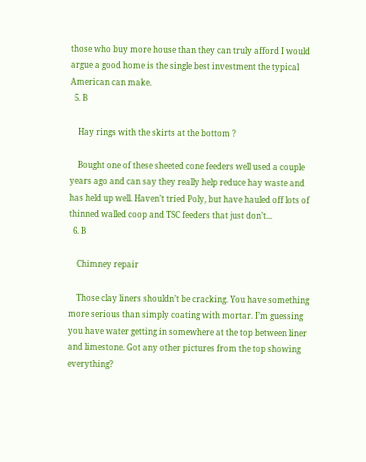those who buy more house than they can truly afford I would argue a good home is the single best investment the typical American can make.
  5. B

    Hay rings with the skirts at the bottom ?

    Bought one of these sheeted cone feeders well used a couple years ago and can say they really help reduce hay waste and has held up well. Haven’t tried Poly, but have hauled off lots of thinned walled coop and TSC feeders that just don’t...
  6. B

    Chimney repair

    Those clay liners shouldn’t be cracking. You have something more serious than simply coating with mortar. I’m guessing you have water getting in somewhere at the top between liner and limestone. Got any other pictures from the top showing everything?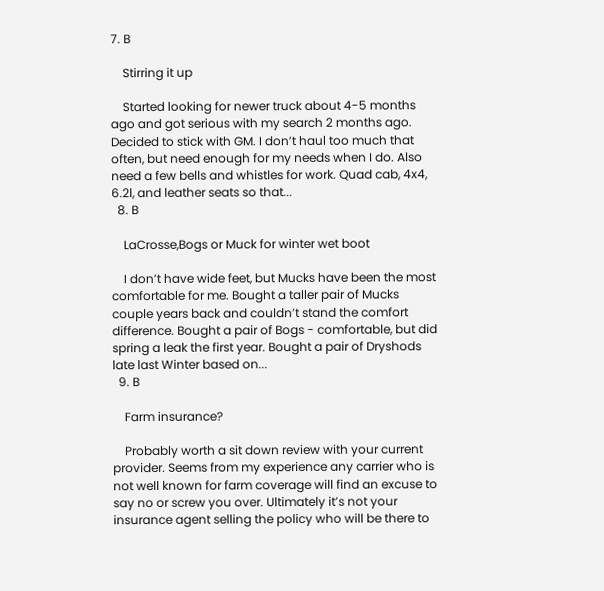7. B

    Stirring it up

    Started looking for newer truck about 4-5 months ago and got serious with my search 2 months ago. Decided to stick with GM. I don’t haul too much that often, but need enough for my needs when I do. Also need a few bells and whistles for work. Quad cab, 4x4, 6.2l, and leather seats so that...
  8. B

    LaCrosse,Bogs or Muck for winter wet boot

    I don’t have wide feet, but Mucks have been the most comfortable for me. Bought a taller pair of Mucks couple years back and couldn’t stand the comfort difference. Bought a pair of Bogs - comfortable, but did spring a leak the first year. Bought a pair of Dryshods late last Winter based on...
  9. B

    Farm insurance?

    Probably worth a sit down review with your current provider. Seems from my experience any carrier who is not well known for farm coverage will find an excuse to say no or screw you over. Ultimately it’s not your insurance agent selling the policy who will be there to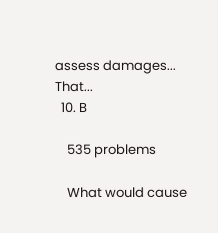assess damages... That...
  10. B

    535 problems

    What would cause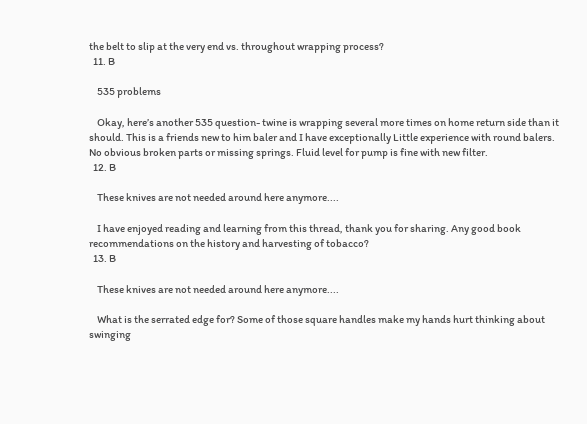the belt to slip at the very end vs. throughout wrapping process?
  11. B

    535 problems

    Okay, here’s another 535 question- twine is wrapping several more times on home return side than it should. This is a friends new to him baler and I have exceptionally Little experience with round balers. No obvious broken parts or missing springs. Fluid level for pump is fine with new filter.
  12. B

    These knives are not needed around here anymore....

    I have enjoyed reading and learning from this thread, thank you for sharing. Any good book recommendations on the history and harvesting of tobacco?
  13. B

    These knives are not needed around here anymore....

    What is the serrated edge for? Some of those square handles make my hands hurt thinking about swinging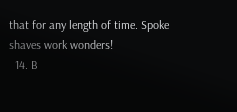that for any length of time. Spoke shaves work wonders!
  14. B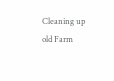Cleaning up old Farm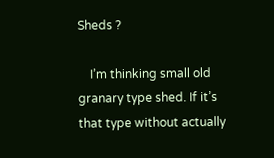Sheds ?

    I’m thinking small old granary type shed. If it’s that type without actually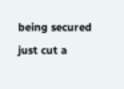being secured just cut a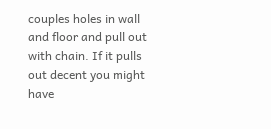couples holes in wall and floor and pull out with chain. If it pulls out decent you might have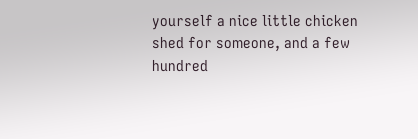yourself a nice little chicken shed for someone, and a few hundred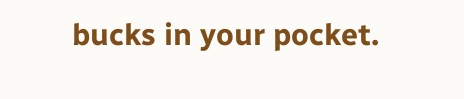bucks in your pocket.